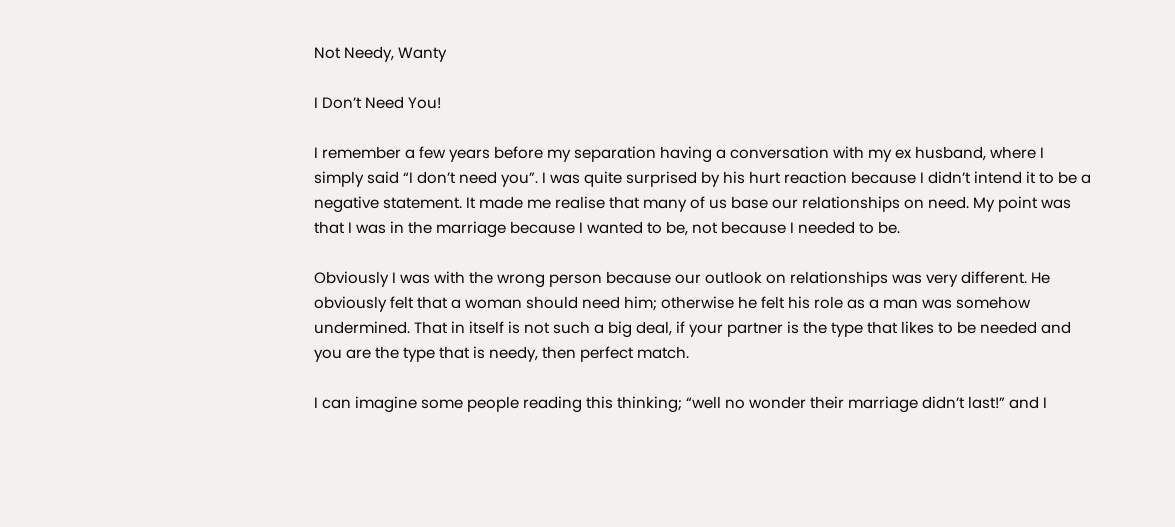Not Needy, Wanty

I Don’t Need You!

I remember a few years before my separation having a conversation with my ex husband, where I simply said “I don’t need you”. I was quite surprised by his hurt reaction because I didn’t intend it to be a negative statement. It made me realise that many of us base our relationships on need. My point was that I was in the marriage because I wanted to be, not because I needed to be.

Obviously I was with the wrong person because our outlook on relationships was very different. He obviously felt that a woman should need him; otherwise he felt his role as a man was somehow undermined. That in itself is not such a big deal, if your partner is the type that likes to be needed and you are the type that is needy, then perfect match.

I can imagine some people reading this thinking; “well no wonder their marriage didn’t last!” and I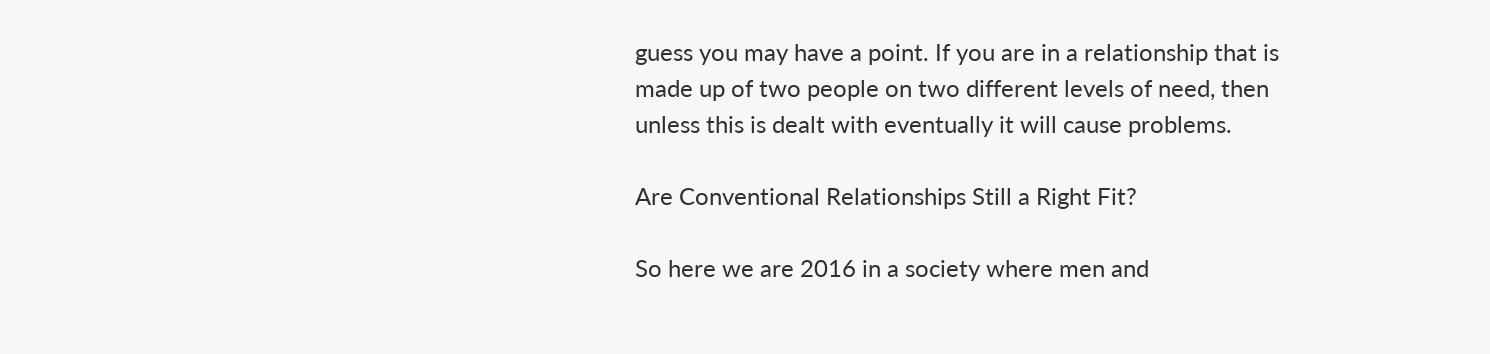guess you may have a point. If you are in a relationship that is made up of two people on two different levels of need, then unless this is dealt with eventually it will cause problems.

Are Conventional Relationships Still a Right Fit?

So here we are 2016 in a society where men and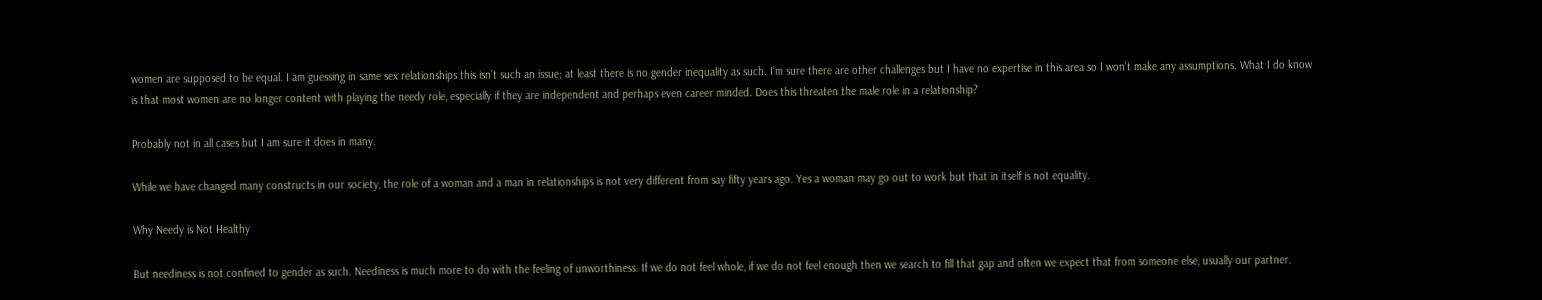women are supposed to be equal. I am guessing in same sex relationships this isn’t such an issue; at least there is no gender inequality as such. I’m sure there are other challenges but I have no expertise in this area so I won’t make any assumptions. What I do know is that most women are no longer content with playing the needy role, especially if they are independent and perhaps even career minded. Does this threaten the male role in a relationship?

Probably not in all cases but I am sure it does in many.

While we have changed many constructs in our society, the role of a woman and a man in relationships is not very different from say fifty years ago. Yes a woman may go out to work but that in itself is not equality.

Why Needy is Not Healthy

But neediness is not confined to gender as such. Neediness is much more to do with the feeling of unworthiness. If we do not feel whole, if we do not feel enough then we search to fill that gap and often we expect that from someone else, usually our partner.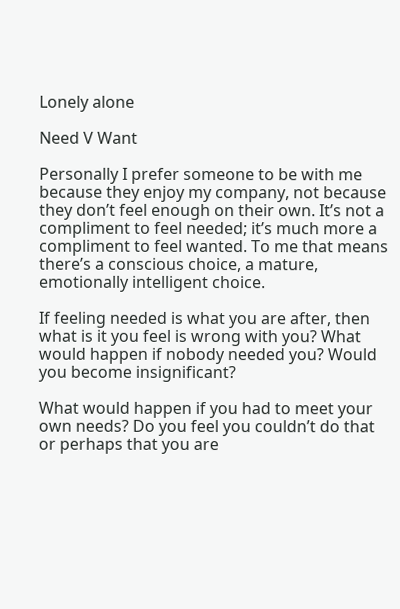Lonely alone

Need V Want

Personally I prefer someone to be with me because they enjoy my company, not because they don’t feel enough on their own. It’s not a compliment to feel needed; it’s much more a compliment to feel wanted. To me that means there’s a conscious choice, a mature, emotionally intelligent choice.

If feeling needed is what you are after, then what is it you feel is wrong with you? What would happen if nobody needed you? Would you become insignificant?

What would happen if you had to meet your own needs? Do you feel you couldn’t do that or perhaps that you are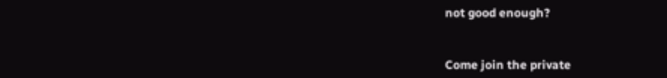not good enough?


Come join the private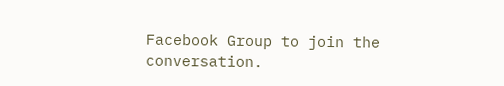Facebook Group to join the conversation.